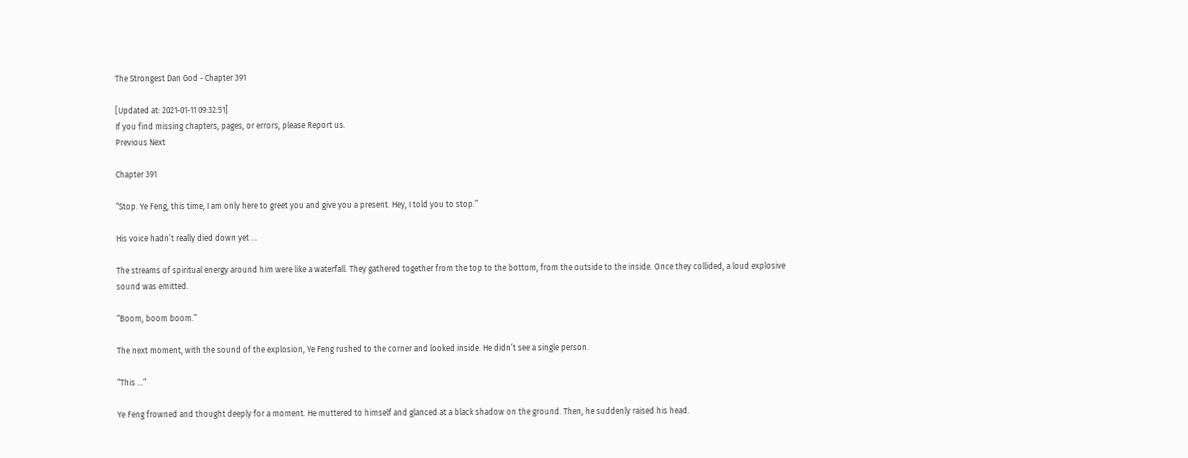The Strongest Dan God - Chapter 391

[Updated at: 2021-01-11 09:32:51]
If you find missing chapters, pages, or errors, please Report us.
Previous Next

Chapter 391

“Stop. Ye Feng, this time, I am only here to greet you and give you a present. Hey, I told you to stop.”

His voice hadn’t really died down yet …

The streams of spiritual energy around him were like a waterfall. They gathered together from the top to the bottom, from the outside to the inside. Once they collided, a loud explosive sound was emitted.

“Boom, boom boom.”

The next moment, with the sound of the explosion, Ye Feng rushed to the corner and looked inside. He didn’t see a single person.

“This …”

Ye Feng frowned and thought deeply for a moment. He muttered to himself and glanced at a black shadow on the ground. Then, he suddenly raised his head.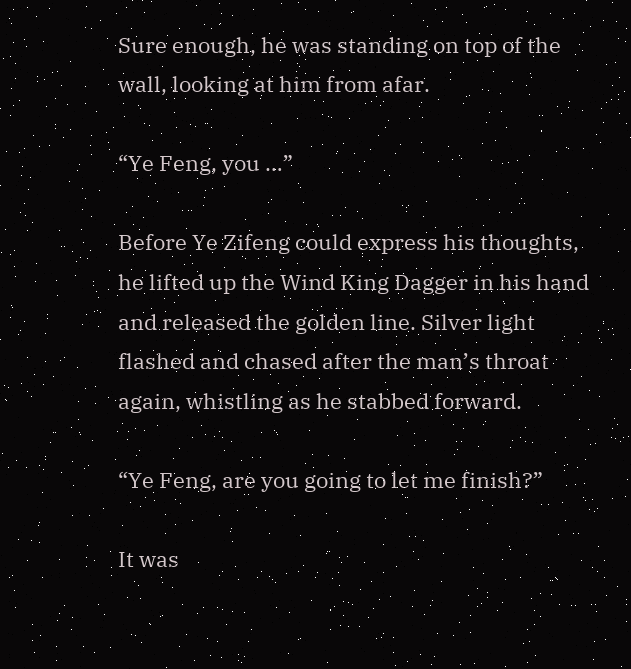Sure enough, he was standing on top of the wall, looking at him from afar.

“Ye Feng, you …”

Before Ye Zifeng could express his thoughts, he lifted up the Wind King Dagger in his hand and released the golden line. Silver light flashed and chased after the man’s throat again, whistling as he stabbed forward.

“Ye Feng, are you going to let me finish?”

It was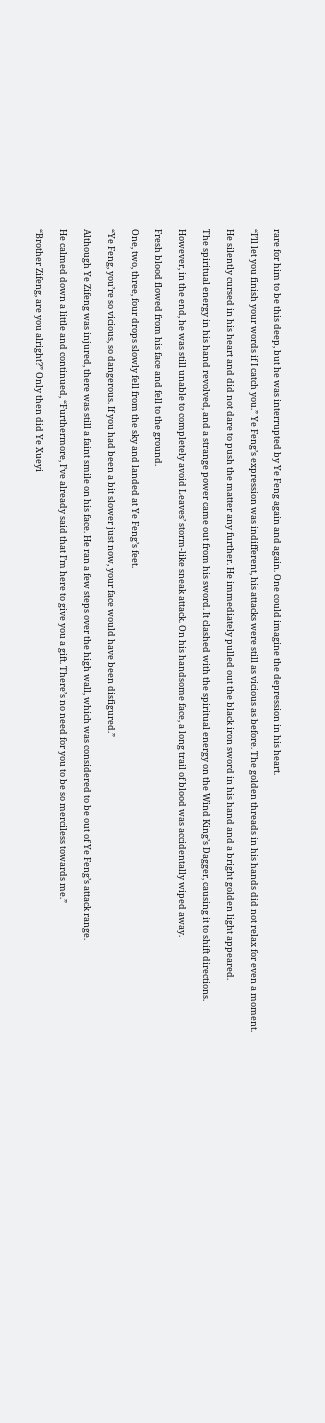rare for him to be this deep, but he was interrupted by Ye Feng again and again. One could imagine the depression in his heart.

“I’ll let you finish your words if I catch you.” Ye Feng’s expression was indifferent, his attacks were still as vicious as before. The golden threads in his hands did not relax for even a moment.

He silently cursed in his heart and did not dare to push the matter any further. He immediately pulled out the black iron sword in his hand and a bright golden light appeared.

The spiritual energy in his hand revolved, and a strange power came out from his sword. It clashed with the spiritual energy on the Wind King’s Dagger, causing it to shift directions.

However, in the end, he was still unable to completely avoid Leaves’ storm-like sneak attack. On his handsome face, a long trail of blood was accidentally wiped away.

Fresh blood flowed from his face and fell to the ground.

One, two, three, four drops slowly fell from the sky and landed at Ye Feng’s feet.

“Ye Feng, you’re so vicious, so dangerous. If you had been a bit slower just now, your face would have been disfigured.”

Although Ye Zifeng was injured, there was still a faint smile on his face. He ran a few steps over the high wall, which was considered to be out of Ye Feng’s attack range.

He calmed down a little and continued, “Furthermore, I’ve already said that I’m here to give you a gift. There’s no need for you to be so merciless towards me.”

“Brother Zifeng, are you alright?” Only then did Ye Xueyi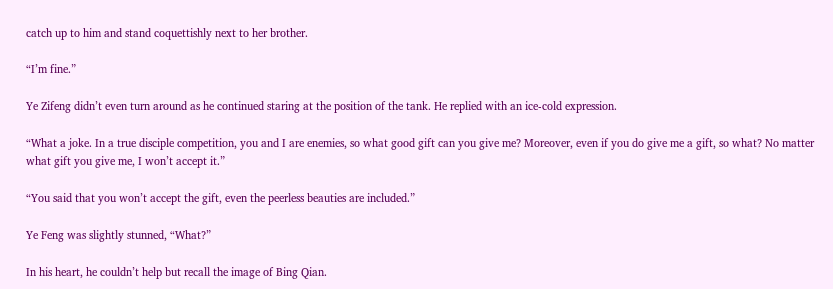catch up to him and stand coquettishly next to her brother.

“I’m fine.”

Ye Zifeng didn’t even turn around as he continued staring at the position of the tank. He replied with an ice-cold expression.

“What a joke. In a true disciple competition, you and I are enemies, so what good gift can you give me? Moreover, even if you do give me a gift, so what? No matter what gift you give me, I won’t accept it.”

“You said that you won’t accept the gift, even the peerless beauties are included.”

Ye Feng was slightly stunned, “What?”

In his heart, he couldn’t help but recall the image of Bing Qian.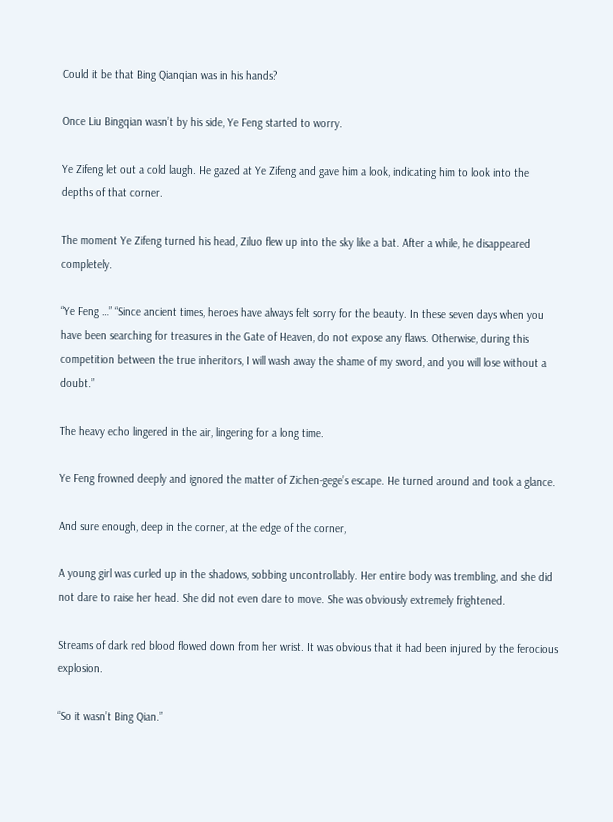Could it be that Bing Qianqian was in his hands?

Once Liu Bingqian wasn’t by his side, Ye Feng started to worry.

Ye Zifeng let out a cold laugh. He gazed at Ye Zifeng and gave him a look, indicating him to look into the depths of that corner.

The moment Ye Zifeng turned his head, Ziluo flew up into the sky like a bat. After a while, he disappeared completely.

“Ye Feng …” “Since ancient times, heroes have always felt sorry for the beauty. In these seven days when you have been searching for treasures in the Gate of Heaven, do not expose any flaws. Otherwise, during this competition between the true inheritors, I will wash away the shame of my sword, and you will lose without a doubt.”

The heavy echo lingered in the air, lingering for a long time.

Ye Feng frowned deeply and ignored the matter of Zichen-gege’s escape. He turned around and took a glance.

And sure enough, deep in the corner, at the edge of the corner,

A young girl was curled up in the shadows, sobbing uncontrollably. Her entire body was trembling, and she did not dare to raise her head. She did not even dare to move. She was obviously extremely frightened.

Streams of dark red blood flowed down from her wrist. It was obvious that it had been injured by the ferocious explosion.

“So it wasn’t Bing Qian.”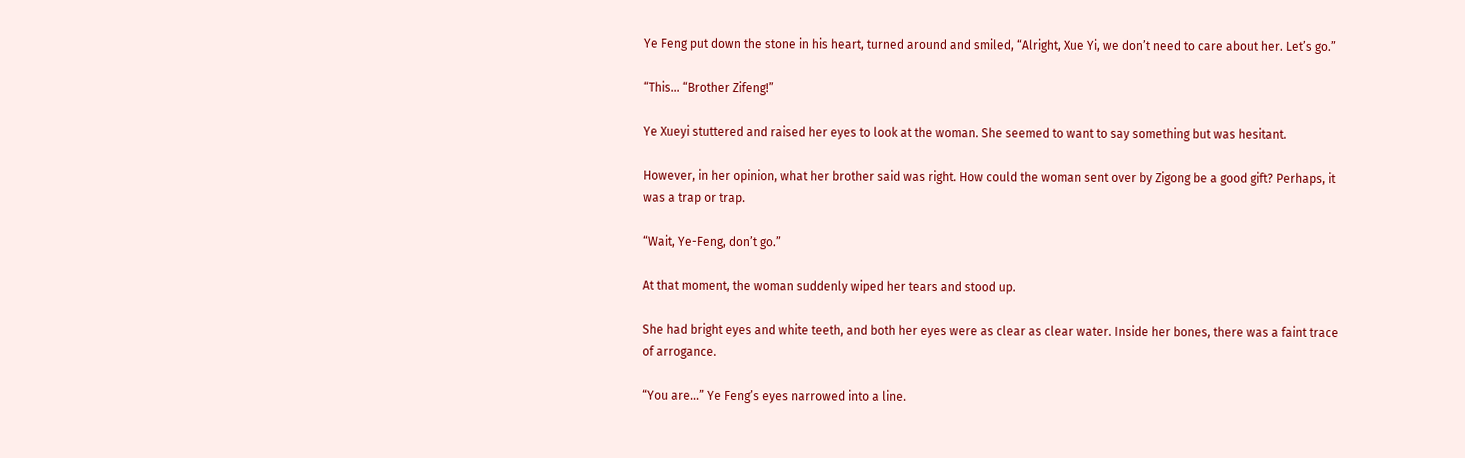Ye Feng put down the stone in his heart, turned around and smiled, “Alright, Xue Yi, we don’t need to care about her. Let’s go.”

“This… “Brother Zifeng!”

Ye Xueyi stuttered and raised her eyes to look at the woman. She seemed to want to say something but was hesitant.

However, in her opinion, what her brother said was right. How could the woman sent over by Zigong be a good gift? Perhaps, it was a trap or trap.

“Wait, Ye-Feng, don’t go.”

At that moment, the woman suddenly wiped her tears and stood up.

She had bright eyes and white teeth, and both her eyes were as clear as clear water. Inside her bones, there was a faint trace of arrogance.

“You are…” Ye Feng’s eyes narrowed into a line.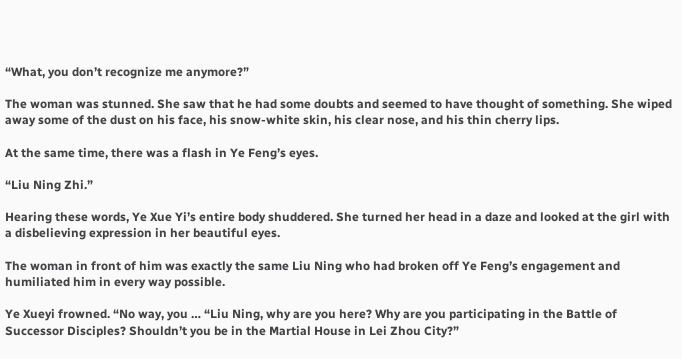“What, you don’t recognize me anymore?”

The woman was stunned. She saw that he had some doubts and seemed to have thought of something. She wiped away some of the dust on his face, his snow-white skin, his clear nose, and his thin cherry lips.

At the same time, there was a flash in Ye Feng’s eyes.

“Liu Ning Zhi.”

Hearing these words, Ye Xue Yi’s entire body shuddered. She turned her head in a daze and looked at the girl with a disbelieving expression in her beautiful eyes.

The woman in front of him was exactly the same Liu Ning who had broken off Ye Feng’s engagement and humiliated him in every way possible.

Ye Xueyi frowned. “No way, you … “Liu Ning, why are you here? Why are you participating in the Battle of Successor Disciples? Shouldn’t you be in the Martial House in Lei Zhou City?”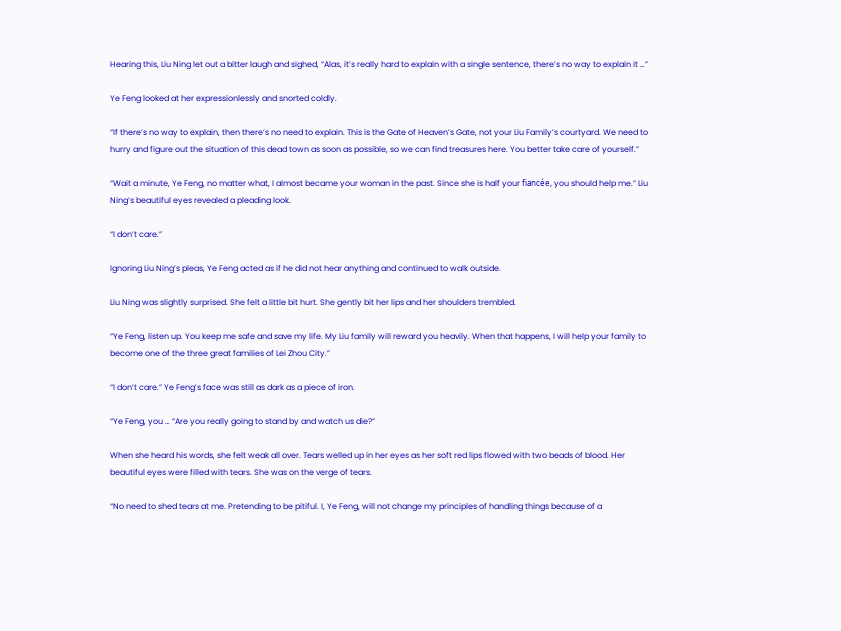Hearing this, Liu Ning let out a bitter laugh and sighed, “Alas, it’s really hard to explain with a single sentence, there’s no way to explain it …”

Ye Feng looked at her expressionlessly and snorted coldly.

“If there’s no way to explain, then there’s no need to explain. This is the Gate of Heaven’s Gate, not your Liu Family’s courtyard. We need to hurry and figure out the situation of this dead town as soon as possible, so we can find treasures here. You better take care of yourself.”

“Wait a minute, Ye Feng, no matter what, I almost became your woman in the past. Since she is half your fiancée, you should help me.” Liu Ning’s beautiful eyes revealed a pleading look.

“I don’t care.”

Ignoring Liu Ning’s pleas, Ye Feng acted as if he did not hear anything and continued to walk outside.

Liu Ning was slightly surprised. She felt a little bit hurt. She gently bit her lips and her shoulders trembled.

“Ye Feng, listen up. You keep me safe and save my life. My Liu family will reward you heavily. When that happens, I will help your family to become one of the three great families of Lei Zhou City.”

“I don’t care.” Ye Feng’s face was still as dark as a piece of iron.

“Ye Feng, you … “Are you really going to stand by and watch us die?”

When she heard his words, she felt weak all over. Tears welled up in her eyes as her soft red lips flowed with two beads of blood. Her beautiful eyes were filled with tears. She was on the verge of tears.

“No need to shed tears at me. Pretending to be pitiful. I, Ye Feng, will not change my principles of handling things because of a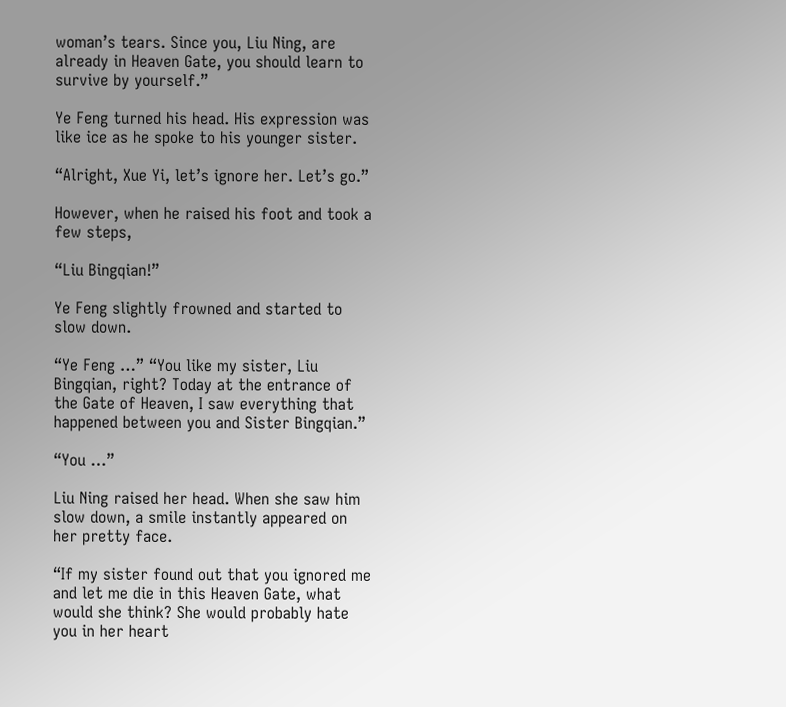woman’s tears. Since you, Liu Ning, are already in Heaven Gate, you should learn to survive by yourself.”

Ye Feng turned his head. His expression was like ice as he spoke to his younger sister.

“Alright, Xue Yi, let’s ignore her. Let’s go.”

However, when he raised his foot and took a few steps,

“Liu Bingqian!”

Ye Feng slightly frowned and started to slow down.

“Ye Feng …” “You like my sister, Liu Bingqian, right? Today at the entrance of the Gate of Heaven, I saw everything that happened between you and Sister Bingqian.”

“You …”

Liu Ning raised her head. When she saw him slow down, a smile instantly appeared on her pretty face.

“If my sister found out that you ignored me and let me die in this Heaven Gate, what would she think? She would probably hate you in her heart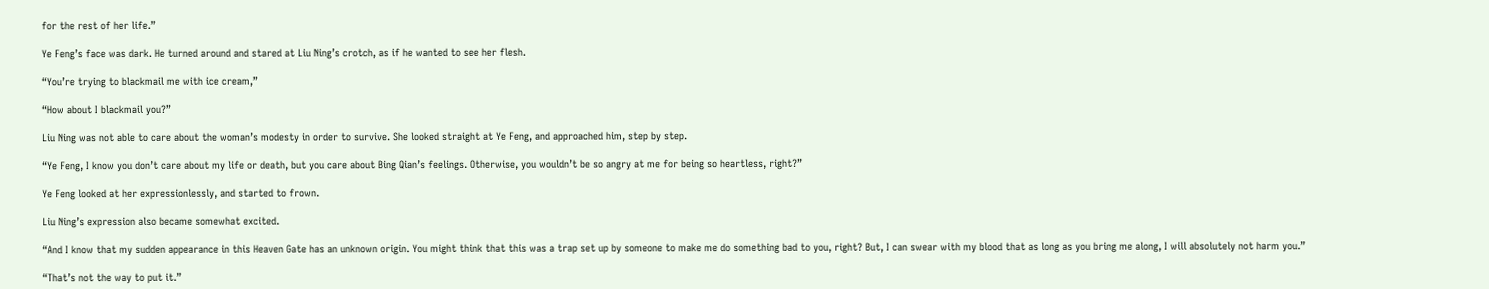for the rest of her life.”

Ye Feng’s face was dark. He turned around and stared at Liu Ning’s crotch, as if he wanted to see her flesh.

“You’re trying to blackmail me with ice cream,”

“How about I blackmail you?”

Liu Ning was not able to care about the woman’s modesty in order to survive. She looked straight at Ye Feng, and approached him, step by step.

“Ye Feng, I know you don’t care about my life or death, but you care about Bing Qian’s feelings. Otherwise, you wouldn’t be so angry at me for being so heartless, right?”

Ye Feng looked at her expressionlessly, and started to frown.

Liu Ning’s expression also became somewhat excited.

“And I know that my sudden appearance in this Heaven Gate has an unknown origin. You might think that this was a trap set up by someone to make me do something bad to you, right? But, I can swear with my blood that as long as you bring me along, I will absolutely not harm you.”

“That’s not the way to put it.”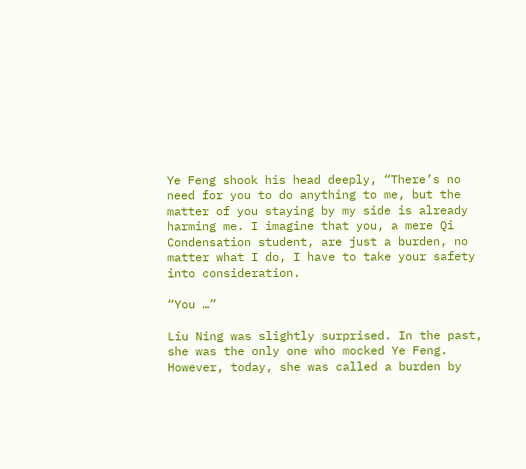Ye Feng shook his head deeply, “There’s no need for you to do anything to me, but the matter of you staying by my side is already harming me. I imagine that you, a mere Qi Condensation student, are just a burden, no matter what I do, I have to take your safety into consideration.

“You …”

Liu Ning was slightly surprised. In the past, she was the only one who mocked Ye Feng. However, today, she was called a burden by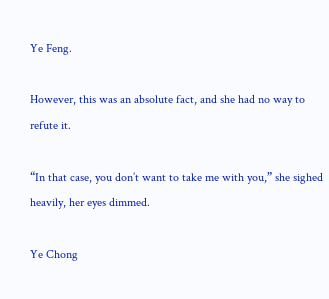Ye Feng.

However, this was an absolute fact, and she had no way to refute it.

“In that case, you don’t want to take me with you,” she sighed heavily, her eyes dimmed.

Ye Chong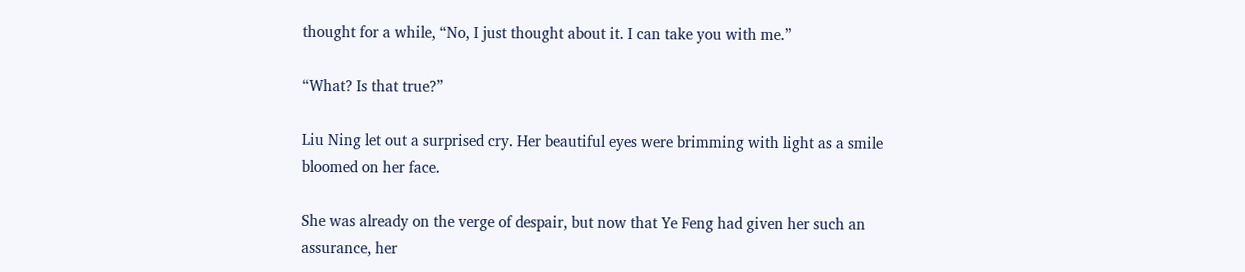thought for a while, “No, I just thought about it. I can take you with me.”

“What? Is that true?”

Liu Ning let out a surprised cry. Her beautiful eyes were brimming with light as a smile bloomed on her face.

She was already on the verge of despair, but now that Ye Feng had given her such an assurance, her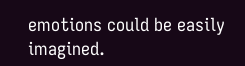emotions could be easily imagined.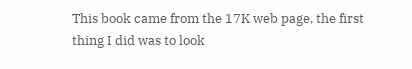This book came from the 17K web page, the first thing I did was to look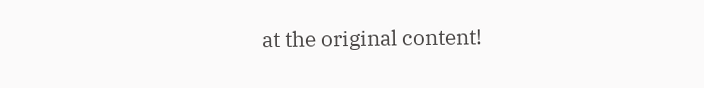at the original content!